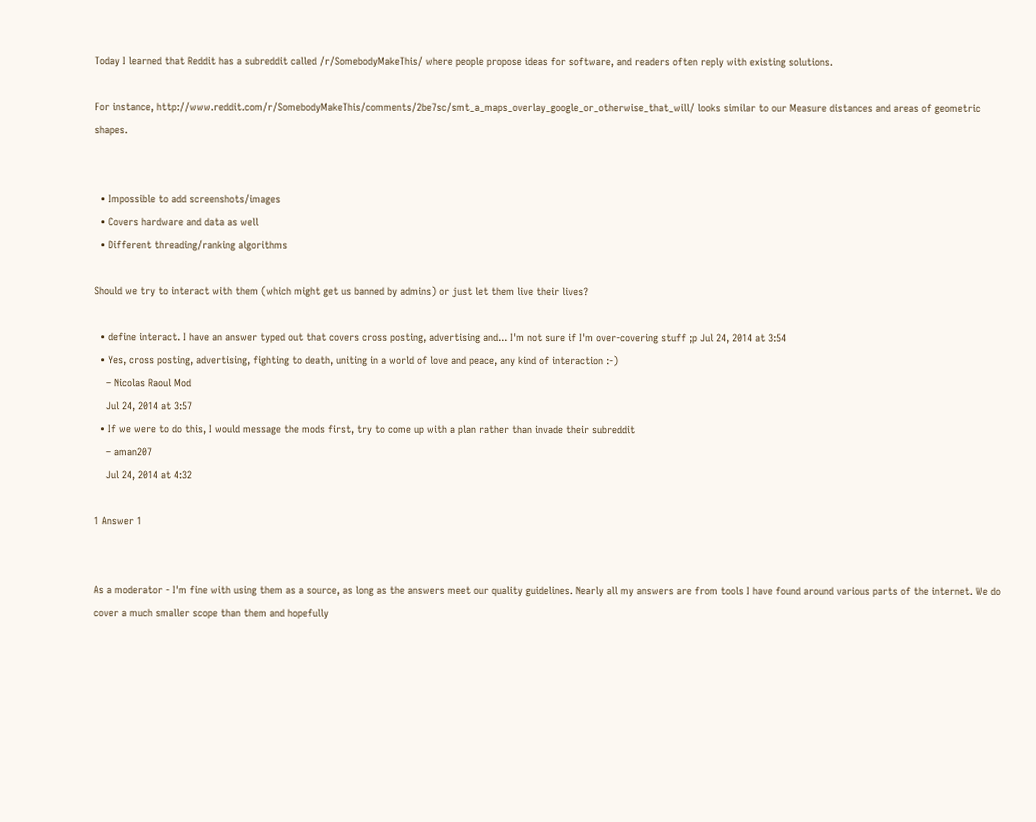Today I learned that Reddit has a subreddit called /r/SomebodyMakeThis/ where people propose ideas for software, and readers often reply with existing solutions.

For instance, http://www.reddit.com/r/SomebodyMakeThis/comments/2be7sc/smt_a_maps_overlay_google_or_otherwise_that_will/ looks similar to our Measure distances and areas of geometric shapes.


  • Impossible to add screenshots/images
  • Covers hardware and data as well
  • Different threading/ranking algorithms

Should we try to interact with them (which might get us banned by admins) or just let them live their lives?

  • define interact. I have an answer typed out that covers cross posting, advertising and... I'm not sure if I'm over-covering stuff ;p Jul 24, 2014 at 3:54
  • Yes, cross posting, advertising, fighting to death, uniting in a world of love and peace, any kind of interaction :-)
    – Nicolas Raoul Mod
    Jul 24, 2014 at 3:57
  • If we were to do this, I would message the mods first, try to come up with a plan rather than invade their subreddit
    – aman207
    Jul 24, 2014 at 4:32

1 Answer 1


As a moderator - I'm fine with using them as a source, as long as the answers meet our quality guidelines. Nearly all my answers are from tools I have found around various parts of the internet. We do cover a much smaller scope than them and hopefully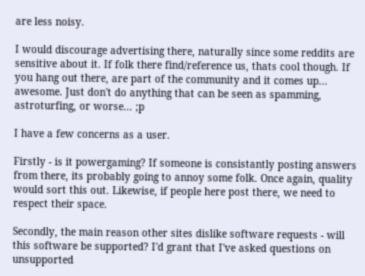are less noisy.

I would discourage advertising there, naturally since some reddits are sensitive about it. If folk there find/reference us, thats cool though. If you hang out there, are part of the community and it comes up... awesome. Just don't do anything that can be seen as spamming, astroturfing, or worse... ;p

I have a few concerns as a user.

Firstly - is it powergaming? If someone is consistantly posting answers from there, its probably going to annoy some folk. Once again, quality would sort this out. Likewise, if people here post there, we need to respect their space.

Secondly, the main reason other sites dislike software requests - will this software be supported? I'd grant that I've asked questions on unsupported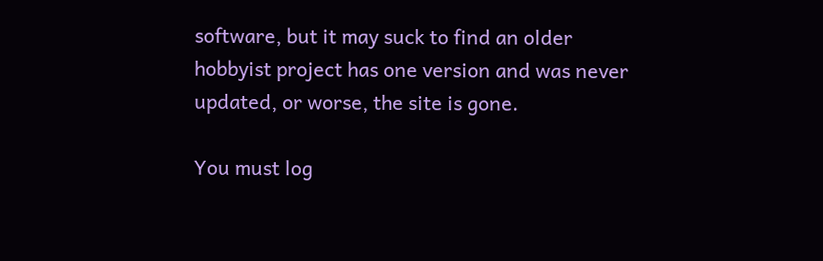software, but it may suck to find an older hobbyist project has one version and was never updated, or worse, the site is gone.

You must log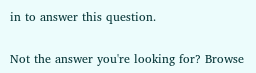in to answer this question.

Not the answer you're looking for? Browse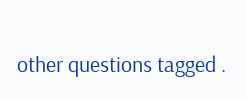other questions tagged .